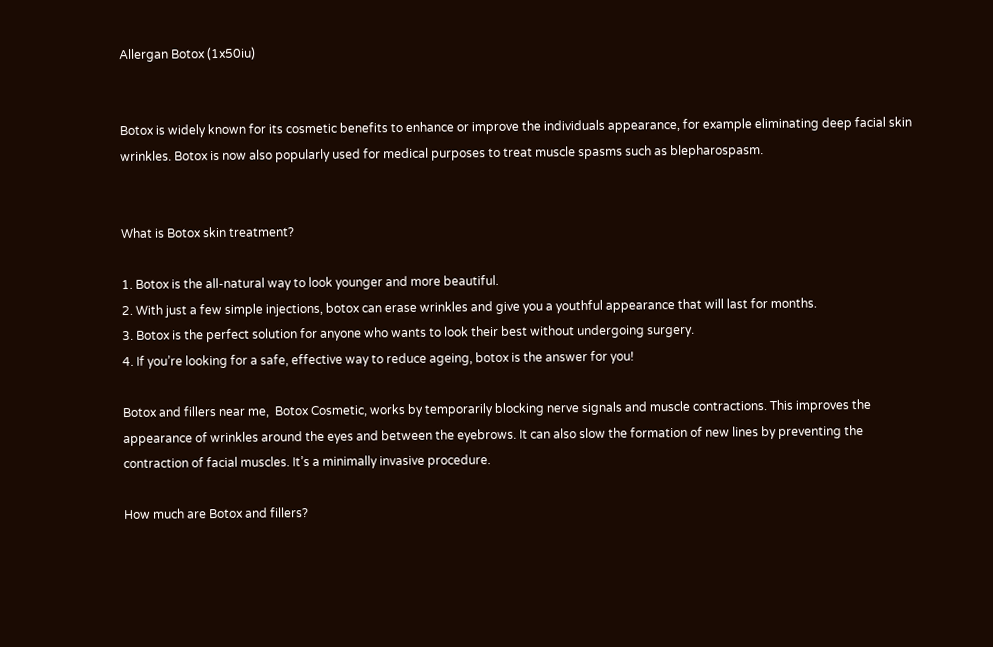Allergan Botox (1x50iu)


Botox is widely known for its cosmetic benefits to enhance or improve the individuals appearance, for example eliminating deep facial skin wrinkles. Botox is now also popularly used for medical purposes to treat muscle spasms such as blepharospasm.


What is Botox skin treatment?

1. Botox is the all-natural way to look younger and more beautiful.
2. With just a few simple injections, botox can erase wrinkles and give you a youthful appearance that will last for months.
3. Botox is the perfect solution for anyone who wants to look their best without undergoing surgery.
4. If you’re looking for a safe, effective way to reduce ageing, botox is the answer for you!

Botox and fillers near me,  Botox Cosmetic, works by temporarily blocking nerve signals and muscle contractions. This improves the appearance of wrinkles around the eyes and between the eyebrows. It can also slow the formation of new lines by preventing the contraction of facial muscles. It’s a minimally invasive procedure.

How much are Botox and fillers?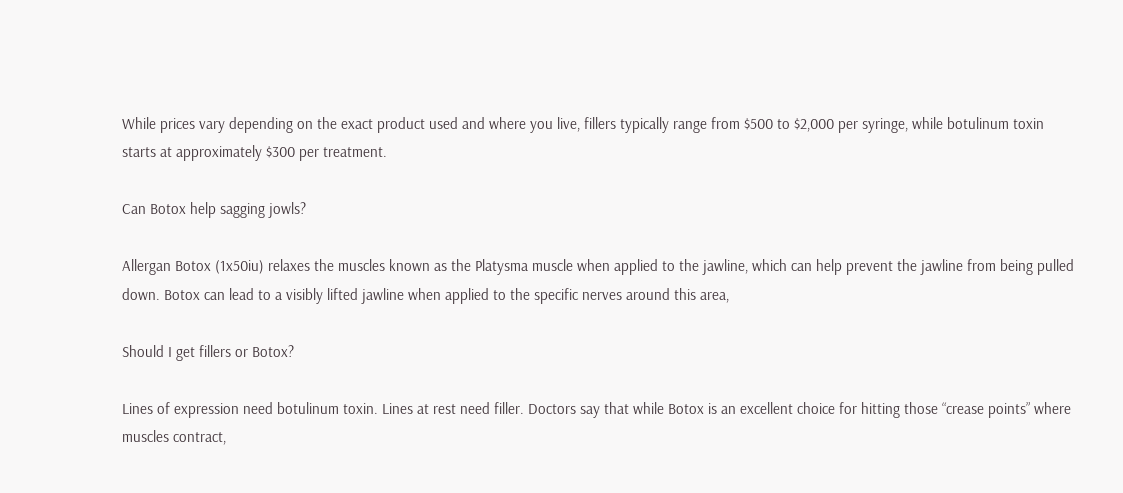While prices vary depending on the exact product used and where you live, fillers typically range from $500 to $2,000 per syringe, while botulinum toxin starts at approximately $300 per treatment.

Can Botox help sagging jowls?

Allergan Botox (1x50iu) relaxes the muscles known as the Platysma muscle when applied to the jawline, which can help prevent the jawline from being pulled down. Botox can lead to a visibly lifted jawline when applied to the specific nerves around this area,

Should I get fillers or Botox?

Lines of expression need botulinum toxin. Lines at rest need filler. Doctors say that while Botox is an excellent choice for hitting those “crease points” where muscles contract,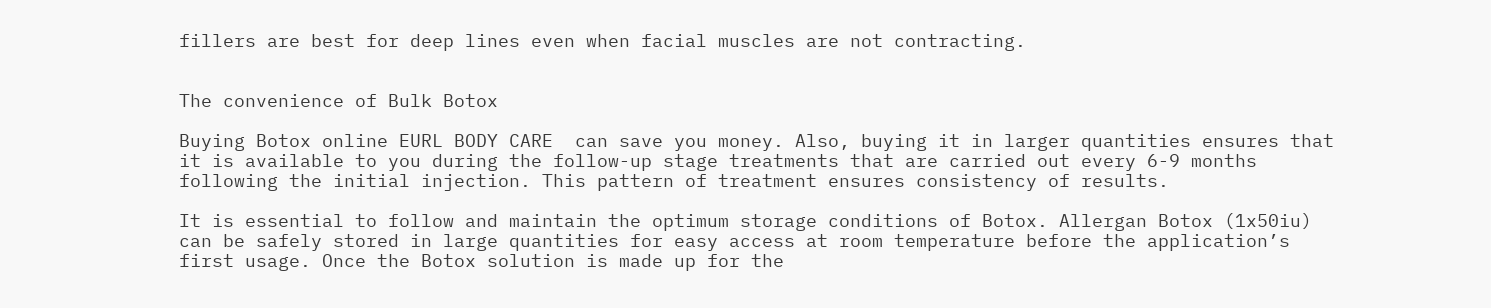fillers are best for deep lines even when facial muscles are not contracting.


The convenience of Bulk Botox

Buying Botox online EURL BODY CARE  can save you money. Also, buying it in larger quantities ensures that it is available to you during the follow-up stage treatments that are carried out every 6-9 months following the initial injection. This pattern of treatment ensures consistency of results.

It is essential to follow and maintain the optimum storage conditions of Botox. Allergan Botox (1x50iu) can be safely stored in large quantities for easy access at room temperature before the application’s first usage. Once the Botox solution is made up for the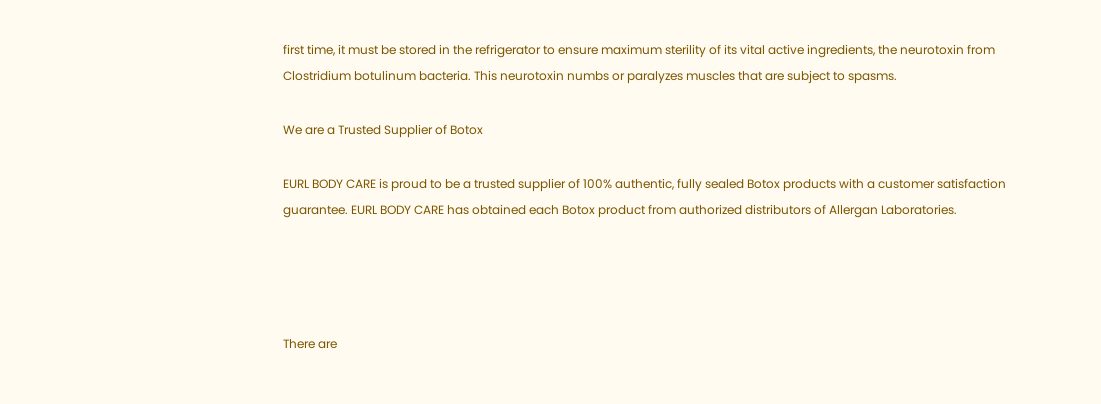first time, it must be stored in the refrigerator to ensure maximum sterility of its vital active ingredients, the neurotoxin from Clostridium botulinum bacteria. This neurotoxin numbs or paralyzes muscles that are subject to spasms.

We are a Trusted Supplier of Botox

EURL BODY CARE is proud to be a trusted supplier of 100% authentic, fully sealed Botox products with a customer satisfaction guarantee. EURL BODY CARE has obtained each Botox product from authorized distributors of Allergan Laboratories.




There are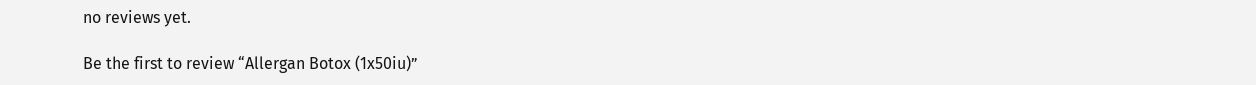no reviews yet.

Be the first to review “Allergan Botox (1x50iu)”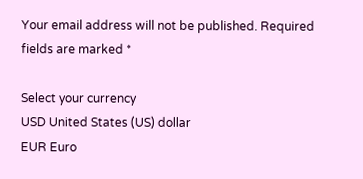Your email address will not be published. Required fields are marked *

Select your currency
USD United States (US) dollar
EUR Euro